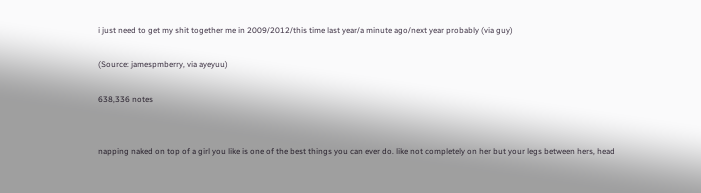i just need to get my shit together me in 2009/2012/this time last year/a minute ago/next year probably (via guy)

(Source: jamespmberry, via ayeyuu)

638,336 notes


napping naked on top of a girl you like is one of the best things you can ever do. like not completely on her but your legs between hers, head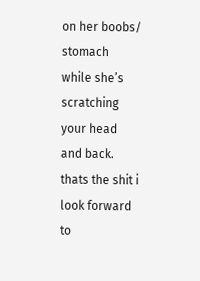on her boobs/ stomach while she’s scratching your head and back. thats the shit i look forward to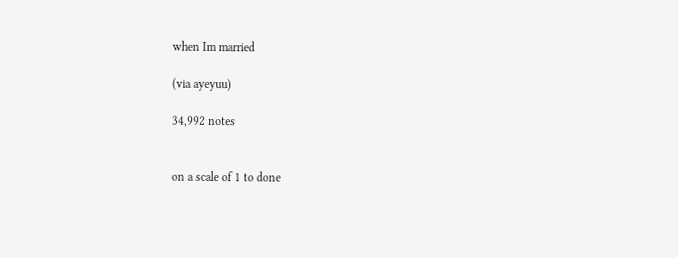when Im married

(via ayeyuu)

34,992 notes


on a scale of 1 to done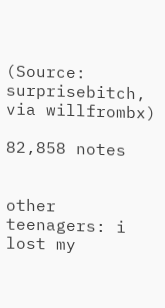(Source: surprisebitch, via willfrombx)

82,858 notes


other teenagers: i lost my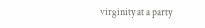virginity at a party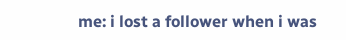me: i lost a follower when i was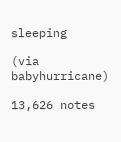sleeping

(via babyhurricane)

13,626 notes